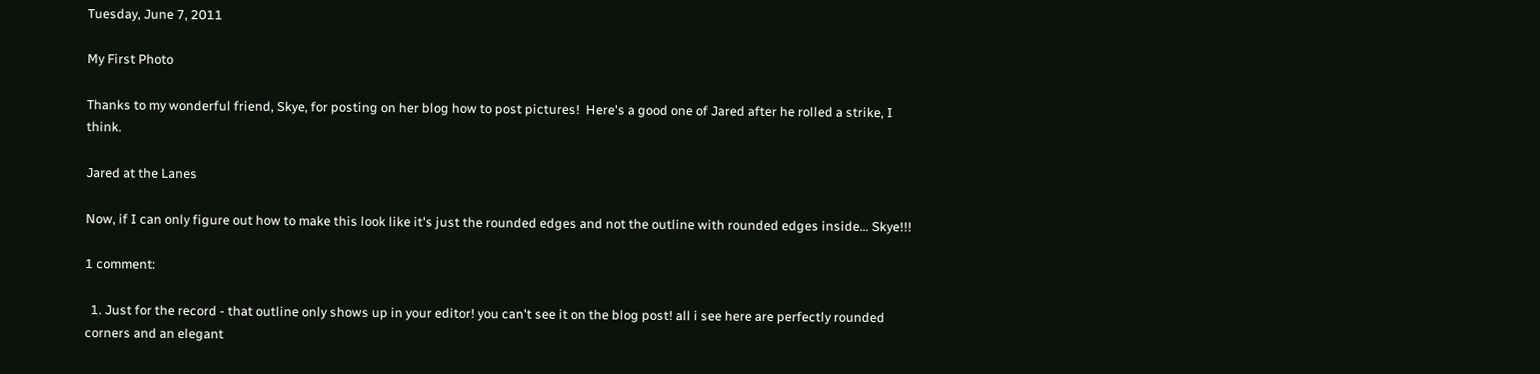Tuesday, June 7, 2011

My First Photo

Thanks to my wonderful friend, Skye, for posting on her blog how to post pictures!  Here's a good one of Jared after he rolled a strike, I think.

Jared at the Lanes

Now, if I can only figure out how to make this look like it's just the rounded edges and not the outline with rounded edges inside... Skye!!!

1 comment:

  1. Just for the record - that outline only shows up in your editor! you can't see it on the blog post! all i see here are perfectly rounded corners and an elegant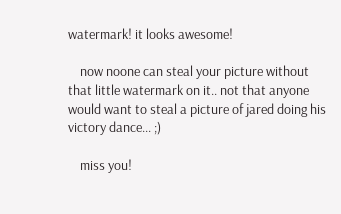watermark! it looks awesome!

    now noone can steal your picture without that little watermark on it.. not that anyone would want to steal a picture of jared doing his victory dance... ;)

    miss you!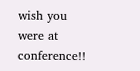wish you were at conference!!